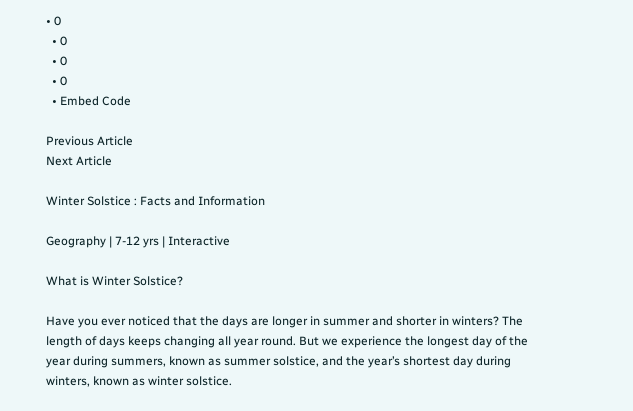• 0
  • 0
  • 0
  • 0
  • Embed Code

Previous Article
Next Article

Winter Solstice : Facts and Information

Geography | 7-12 yrs | Interactive

What is Winter Solstice?

Have you ever noticed that the days are longer in summer and shorter in winters? The length of days keeps changing all year round. But we experience the longest day of the year during summers, known as summer solstice, and the year’s shortest day during winters, known as winter solstice.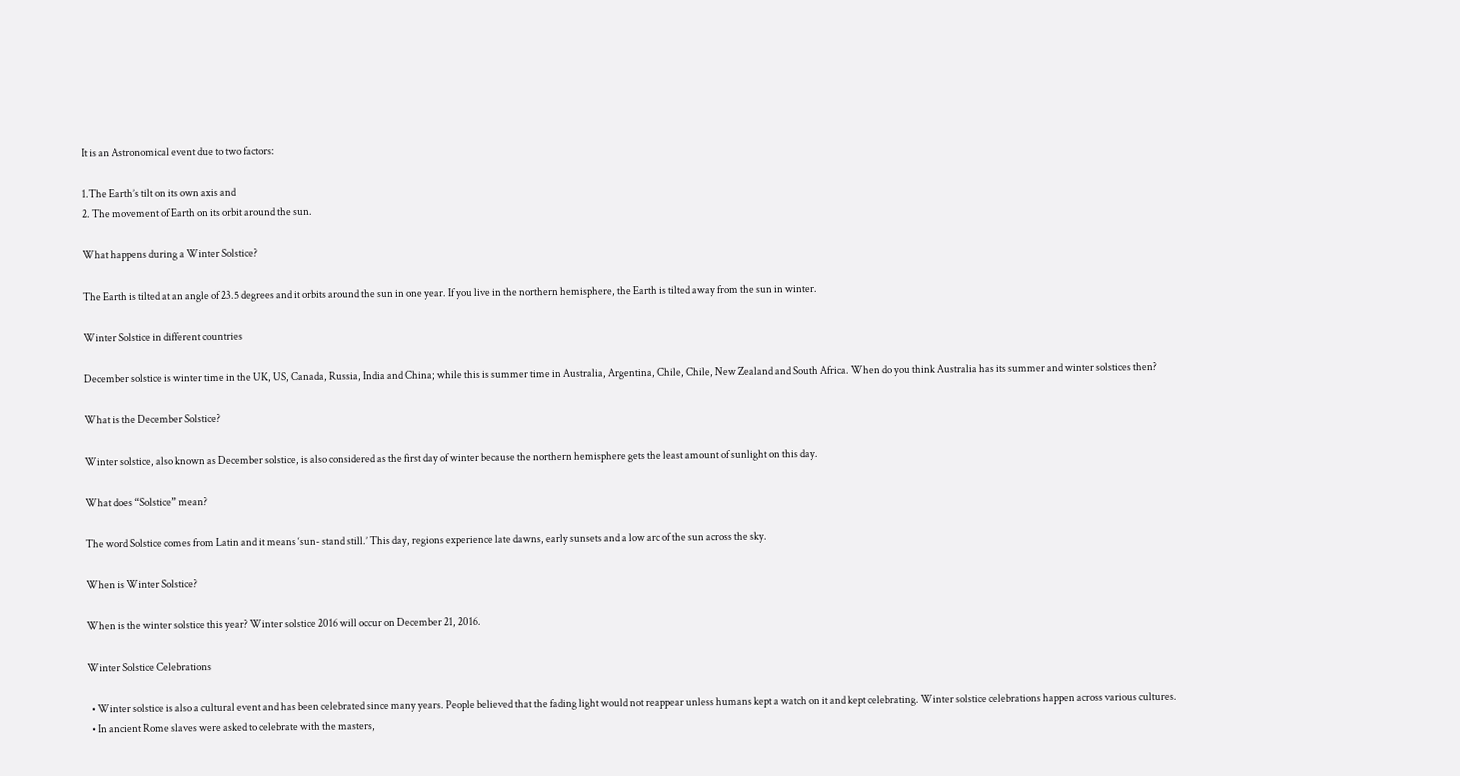It is an Astronomical event due to two factors:

1.The Earth’s tilt on its own axis and
2. The movement of Earth on its orbit around the sun.

What happens during a Winter Solstice?

The Earth is tilted at an angle of 23.5 degrees and it orbits around the sun in one year. If you live in the northern hemisphere, the Earth is tilted away from the sun in winter.

Winter Solstice in different countries

December solstice is winter time in the UK, US, Canada, Russia, India and China; while this is summer time in Australia, Argentina, Chile, Chile, New Zealand and South Africa. When do you think Australia has its summer and winter solstices then?

What is the December Solstice?

Winter solstice, also known as December solstice, is also considered as the first day of winter because the northern hemisphere gets the least amount of sunlight on this day.

What does “Solstice” mean?

The word Solstice comes from Latin and it means ‘sun- stand still.’ This day, regions experience late dawns, early sunsets and a low arc of the sun across the sky.

When is Winter Solstice?

When is the winter solstice this year? Winter solstice 2016 will occur on December 21, 2016.

Winter Solstice Celebrations

  • Winter solstice is also a cultural event and has been celebrated since many years. People believed that the fading light would not reappear unless humans kept a watch on it and kept celebrating. Winter solstice celebrations happen across various cultures.
  • In ancient Rome slaves were asked to celebrate with the masters,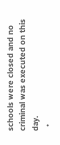schools were closed and no criminal was executed on this day.
  •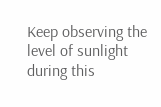Keep observing the level of sunlight during this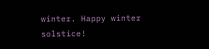winter. Happy winter solstice!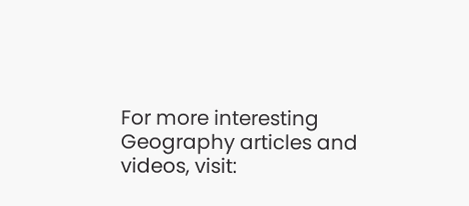For more interesting Geography articles and videos, visit: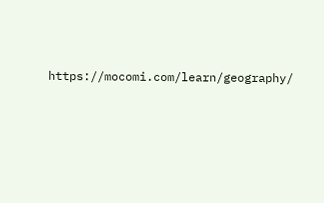https://mocomi.com/learn/geography/